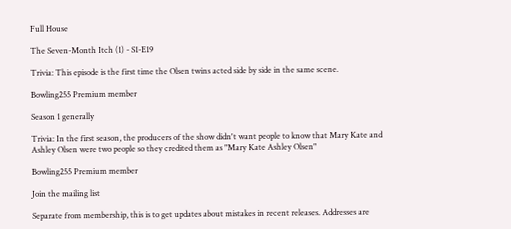Full House

The Seven-Month Itch (1) - S1-E19

Trivia: This episode is the first time the Olsen twins acted side by side in the same scene.

Bowling255 Premium member

Season 1 generally

Trivia: In the first season, the producers of the show didn't want people to know that Mary Kate and Ashley Olsen were two people so they credited them as "Mary Kate Ashley Olsen"

Bowling255 Premium member

Join the mailing list

Separate from membership, this is to get updates about mistakes in recent releases. Addresses are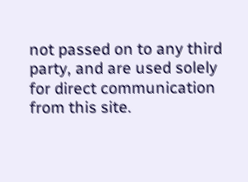not passed on to any third party, and are used solely for direct communication from this site.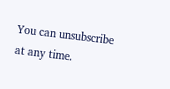You can unsubscribe at any time.